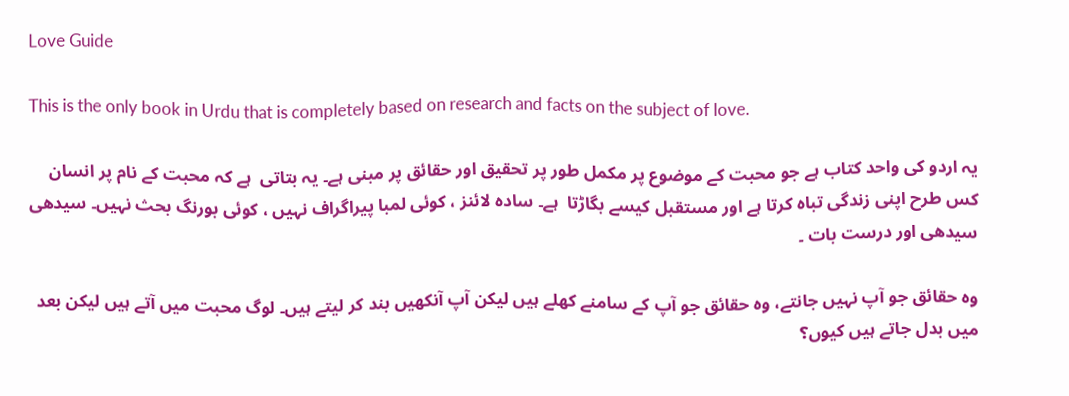Love Guide

This is the only book in Urdu that is completely based on research and facts on the subject of love.

یہ اردو کی واحد کتاب ہے جو محبت کے موضوع پر مکمل طور پر تحقیق اور حقائق پر مبنی ہے۔ یہ بتاتی  ہے کہ محبت کے نام پر انسان کس طرح اپنی زندگی تباہ کرتا ہے اور مستقبل کیسے بگاڑتا  ہے۔ سادہ لائنز ، کوئی لمبا پیراگراف نہیں ، کوئی بورنگ بحث نہیں۔ سیدھی سیدھی اور درست بات ۔

وہ حقائق جو آپ نہیں جانتے، وہ حقائق جو آپ کے سامنے کھلے ہیں لیکن آپ آنکھیں بند کر لیتے ہیں۔ لوگ محبت میں آتے ہیں لیکن بعد میں بدل جاتے ہیں کیوں؟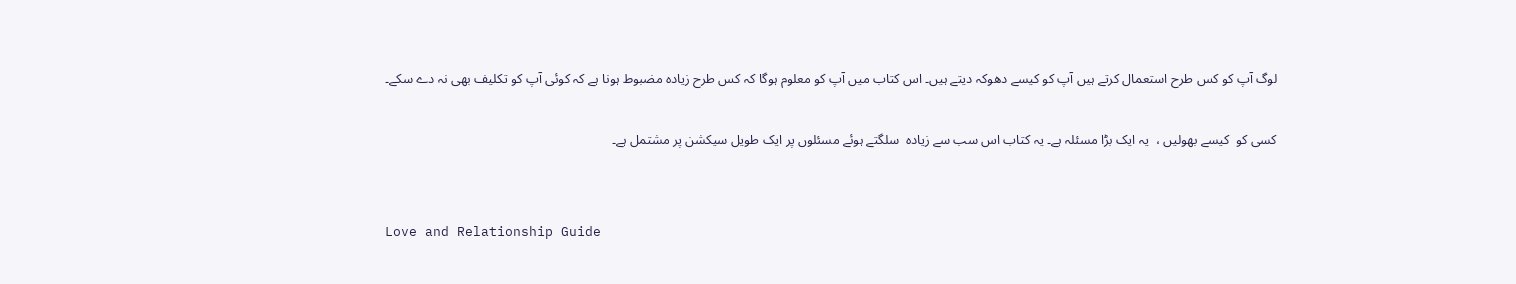لوگ آپ کو کس طرح استعمال کرتے ہیں آپ کو کیسے دھوکہ دیتے ہیں۔ اس کتاب میں آپ کو معلوم ہوگا کہ کس طرح زیادہ مضبوط ہونا ہے کہ کوئی آپ کو تکلیف بھی نہ دے سکے۔

کسی کو  کیسے بھولیں ،  یہ ایک بڑا مسئلہ ہے۔ یہ کتاب اس سب سے زیادہ  سلگتے ہوئے مسئلوں پر ایک طویل سیکشن پر مشتمل ہے۔


Love and Relationship Guide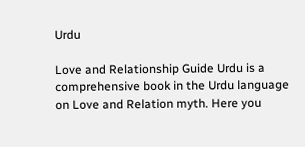Urdu

Love and Relationship Guide Urdu is a comprehensive book in the Urdu language on Love and Relation myth. Here you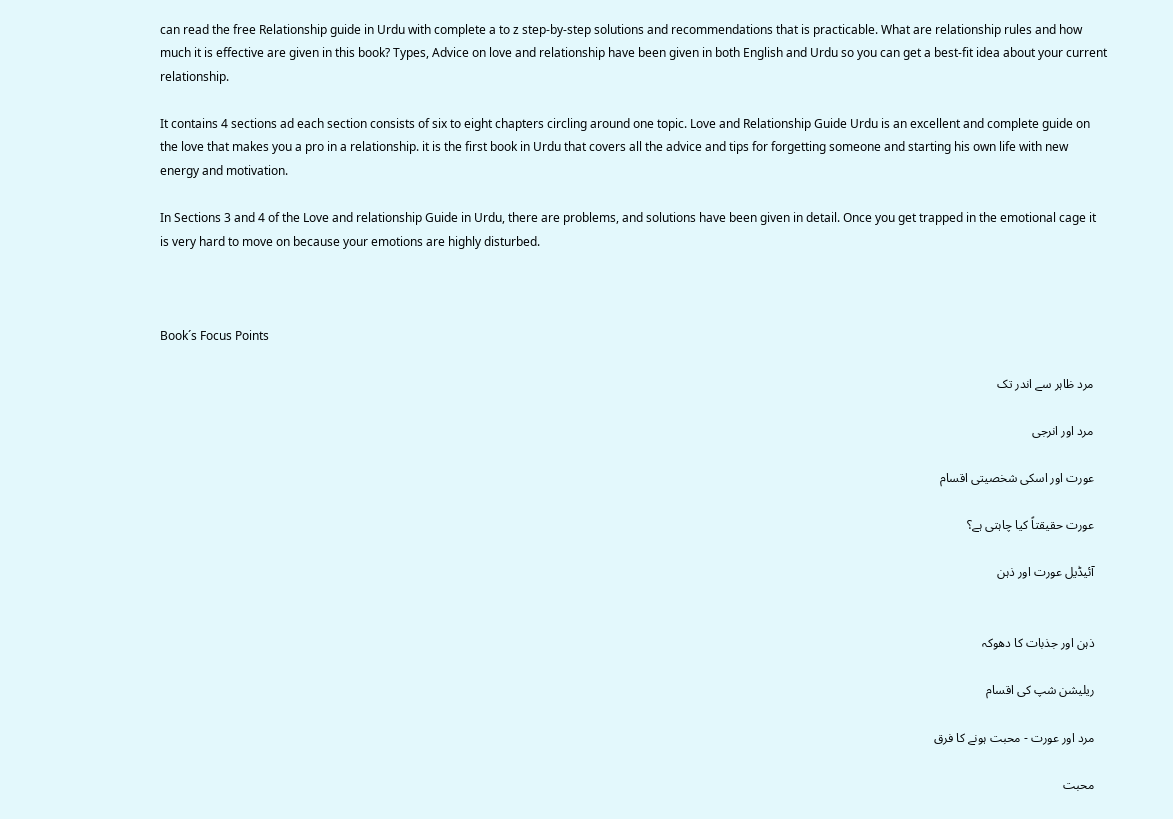can read the free Relationship guide in Urdu with complete a to z step-by-step solutions and recommendations that is practicable. What are relationship rules and how much it is effective are given in this book? Types, Advice on love and relationship have been given in both English and Urdu so you can get a best-fit idea about your current relationship.

It contains 4 sections ad each section consists of six to eight chapters circling around one topic. Love and Relationship Guide Urdu is an excellent and complete guide on the love that makes you a pro in a relationship. it is the first book in Urdu that covers all the advice and tips for forgetting someone and starting his own life with new energy and motivation.

In Sections 3 and 4 of the Love and relationship Guide in Urdu, there are problems, and solutions have been given in detail. Once you get trapped in the emotional cage it is very hard to move on because your emotions are highly disturbed.



Book´s Focus Points

    مرد ظاہر سے اندر تک

    مرد اور انرجی

    عورت اور اسکی شخصیتی اقسام

    عورت حقیقتاً کیا چاہتی ہے؟

    آئیڈیل عورت اور ذہن


    ذہن اور جذبات کا دھوکہ

    ریلیشن شپ کی اقسام

    مرد اور عورت - محبت ہونے کا فرق

    محبت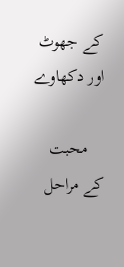کے جھوٹ اور دکھاوے

    محبت کے مراحل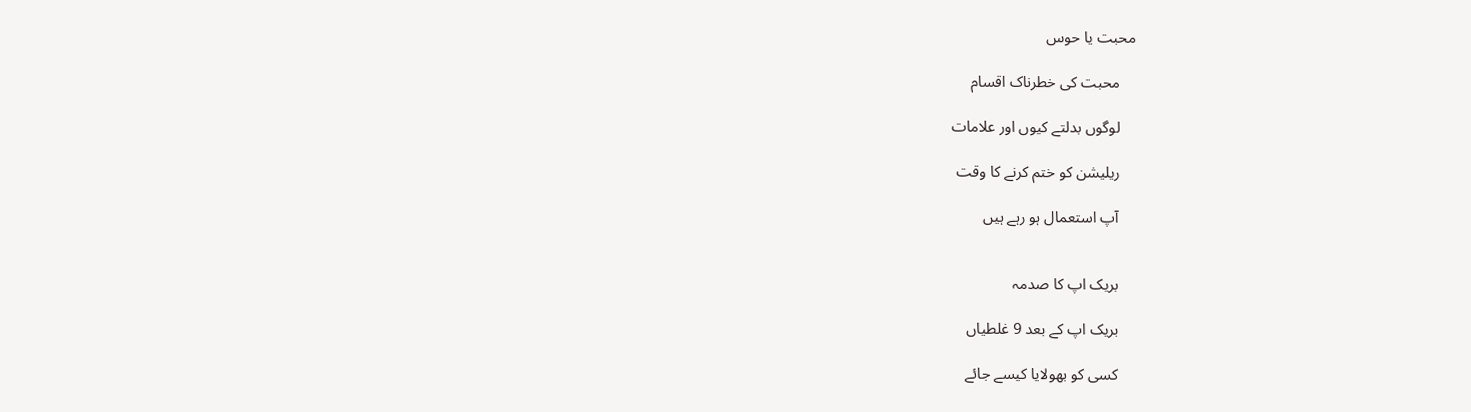محبت یا حوس

    محبت کی خطرناک اقسام

    لوگوں بدلتے کیوں اور علامات

    ریلیشن کو ختم کرنے کا وقت

    آپ استعمال ہو رہے ہیں


    بریک اپ کا صدمہ

    بریک اپ کے بعد 9 غلطیاں

    کسی کو بھولایا کیسے جائے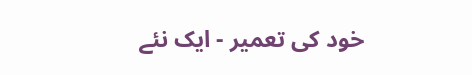خود کی تعمیر - ایک نئے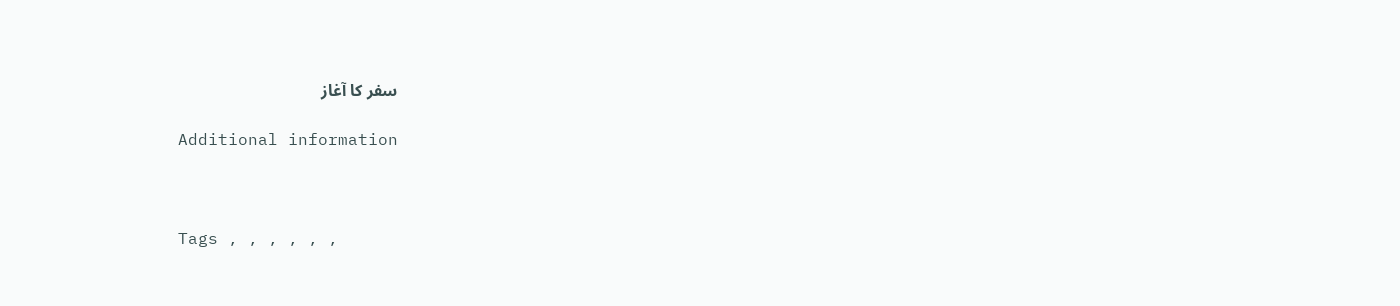سفر کا آغاز

Additional information



Tags , , , , , ,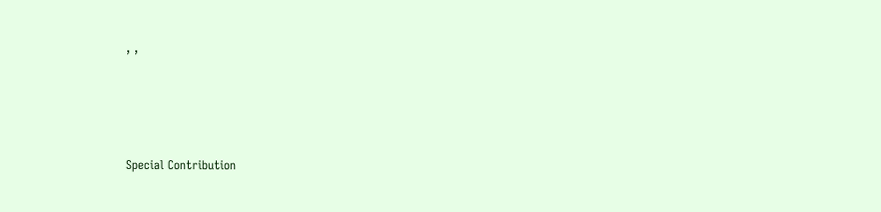, ,




Special Contribution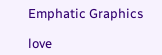Emphatic Graphics

love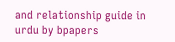and relationship guide in urdu by bpapers